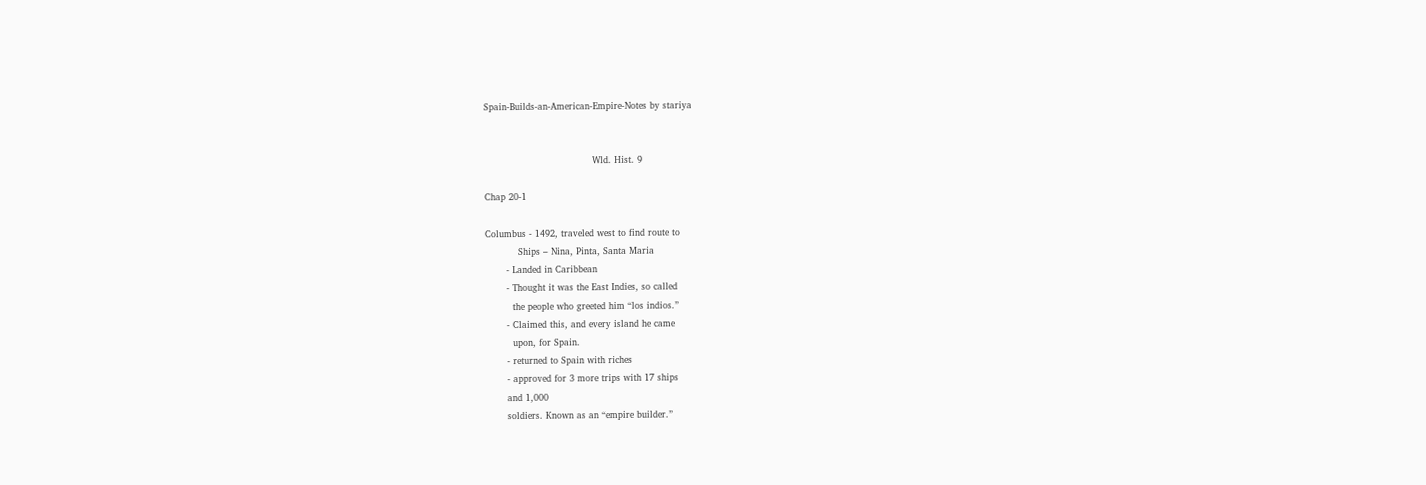Spain-Builds-an-American-Empire-Notes by stariya


                                    Wld. Hist. 9

Chap 20-1

Columbus - 1492, traveled west to find route to
           Ships – Nina, Pinta, Santa Maria
       - Landed in Caribbean
       - Thought it was the East Indies, so called
         the people who greeted him “los indios.”
       - Claimed this, and every island he came
         upon, for Spain.
       - returned to Spain with riches
       - approved for 3 more trips with 17 ships
       and 1,000
       soldiers. Known as an “empire builder.”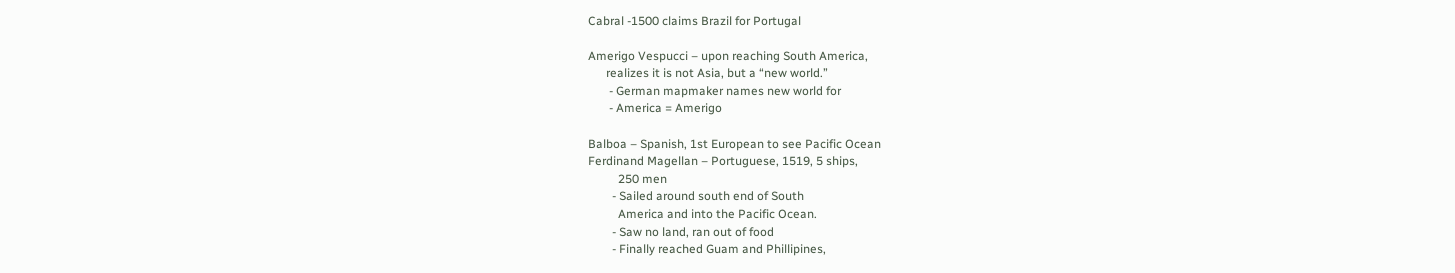Cabral -1500 claims Brazil for Portugal

Amerigo Vespucci – upon reaching South America,
      realizes it is not Asia, but a “new world.”
       - German mapmaker names new world for
       - America = Amerigo

Balboa – Spanish, 1st European to see Pacific Ocean
Ferdinand Magellan – Portuguese, 1519, 5 ships,
          250 men
        - Sailed around south end of South
          America and into the Pacific Ocean.
        - Saw no land, ran out of food
        - Finally reached Guam and Phillipines,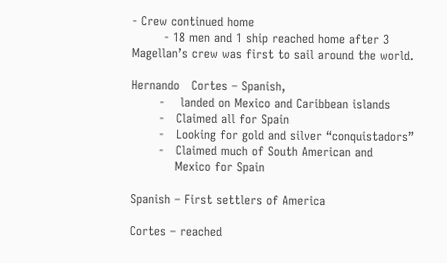- Crew continued home
        - 18 men and 1 ship reached home after 3
Magellan’s crew was first to sail around the world.

Hernando   Cortes – Spanish,
       -    landed on Mexico and Caribbean islands
       -   Claimed all for Spain
       -   Looking for gold and silver “conquistadors”
       -   Claimed much of South American and
           Mexico for Spain

Spanish – First settlers of America

Cortes – reached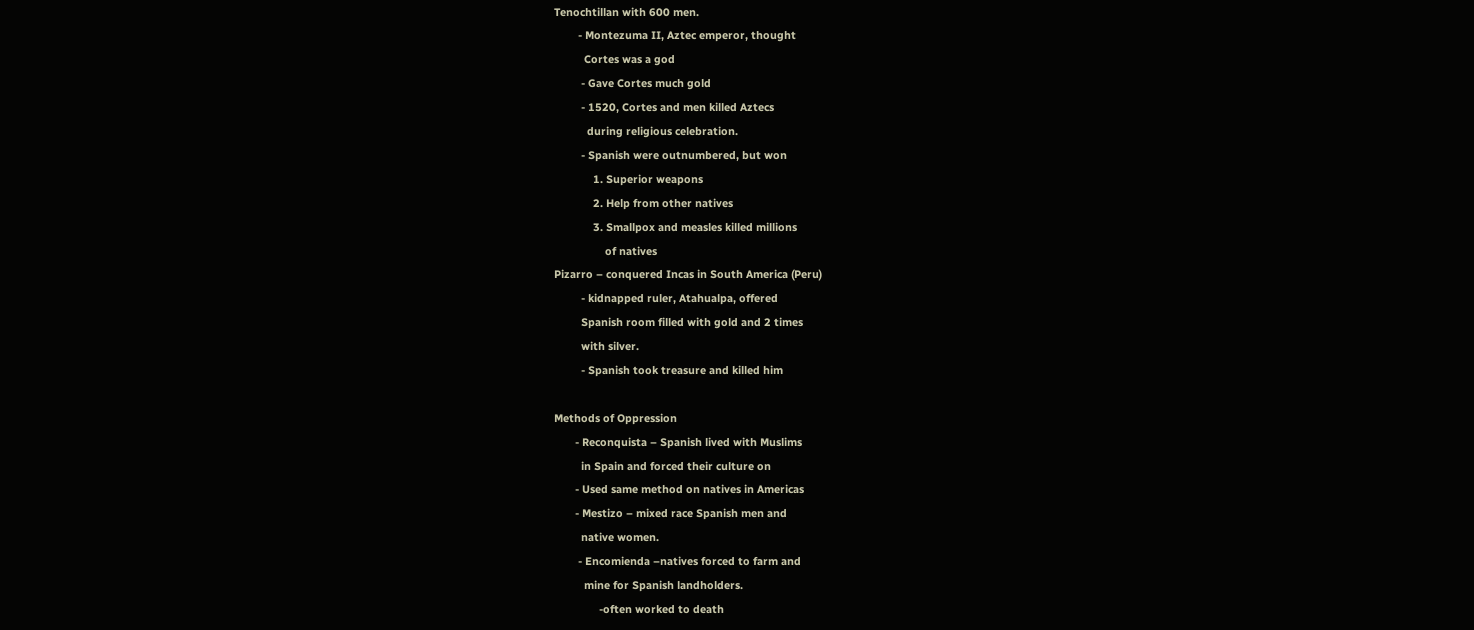Tenochtillan with 600 men.
        - Montezuma II, Aztec emperor, thought
          Cortes was a god
         - Gave Cortes much gold
         - 1520, Cortes and men killed Aztecs
           during religious celebration.
         - Spanish were outnumbered, but won
             1. Superior weapons
             2. Help from other natives
             3. Smallpox and measles killed millions
                 of natives
Pizarro – conquered Incas in South America (Peru)
         - kidnapped ruler, Atahualpa, offered
         Spanish room filled with gold and 2 times
         with silver.
         - Spanish took treasure and killed him

Methods of Oppression
       - Reconquista – Spanish lived with Muslims
         in Spain and forced their culture on
       - Used same method on natives in Americas
       - Mestizo – mixed race Spanish men and
         native women.
        - Encomienda –natives forced to farm and
          mine for Spanish landholders.
               -often worked to death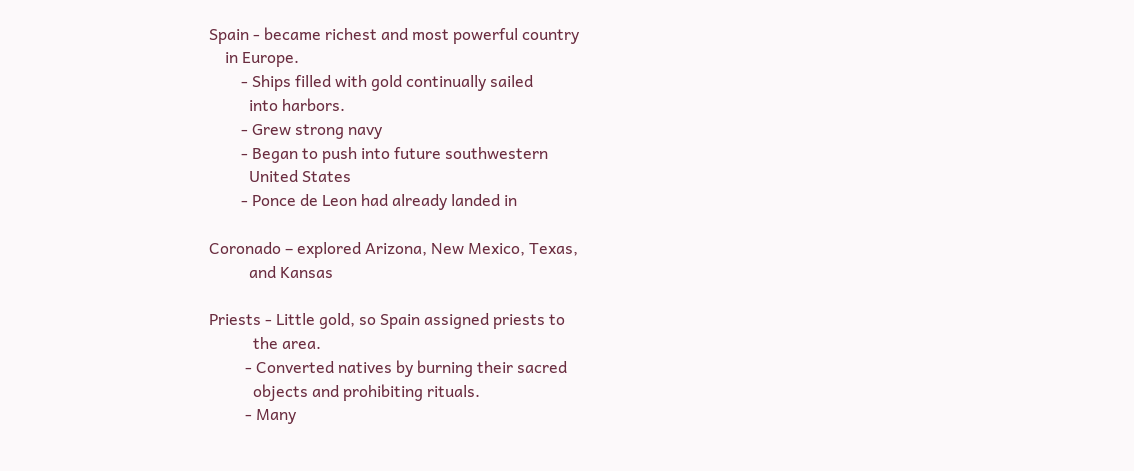Spain - became richest and most powerful country
    in Europe.
        - Ships filled with gold continually sailed
          into harbors.
        - Grew strong navy
        - Began to push into future southwestern
          United States
        - Ponce de Leon had already landed in

Coronado – explored Arizona, New Mexico, Texas,
          and Kansas

Priests - Little gold, so Spain assigned priests to
           the area.
         - Converted natives by burning their sacred
           objects and prohibiting rituals.
         - Many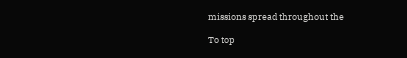missions spread throughout the

To top